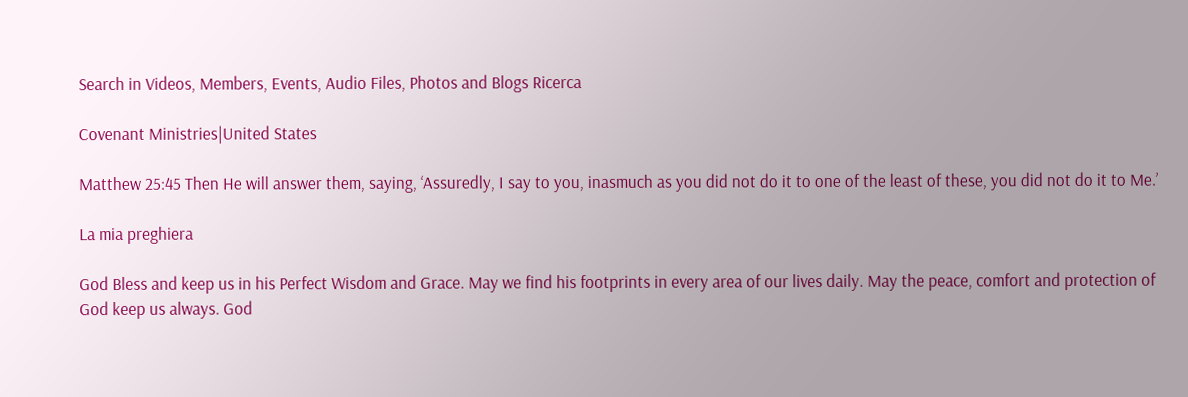Search in Videos, Members, Events, Audio Files, Photos and Blogs Ricerca

Covenant Ministries|United States

Matthew 25:45 Then He will answer them, saying, ‘Assuredly, I say to you, inasmuch as you did not do it to one of the least of these, you did not do it to Me.’

La mia preghiera

God Bless and keep us in his Perfect Wisdom and Grace. May we find his footprints in every area of our lives daily. May the peace, comfort and protection of God keep us always. God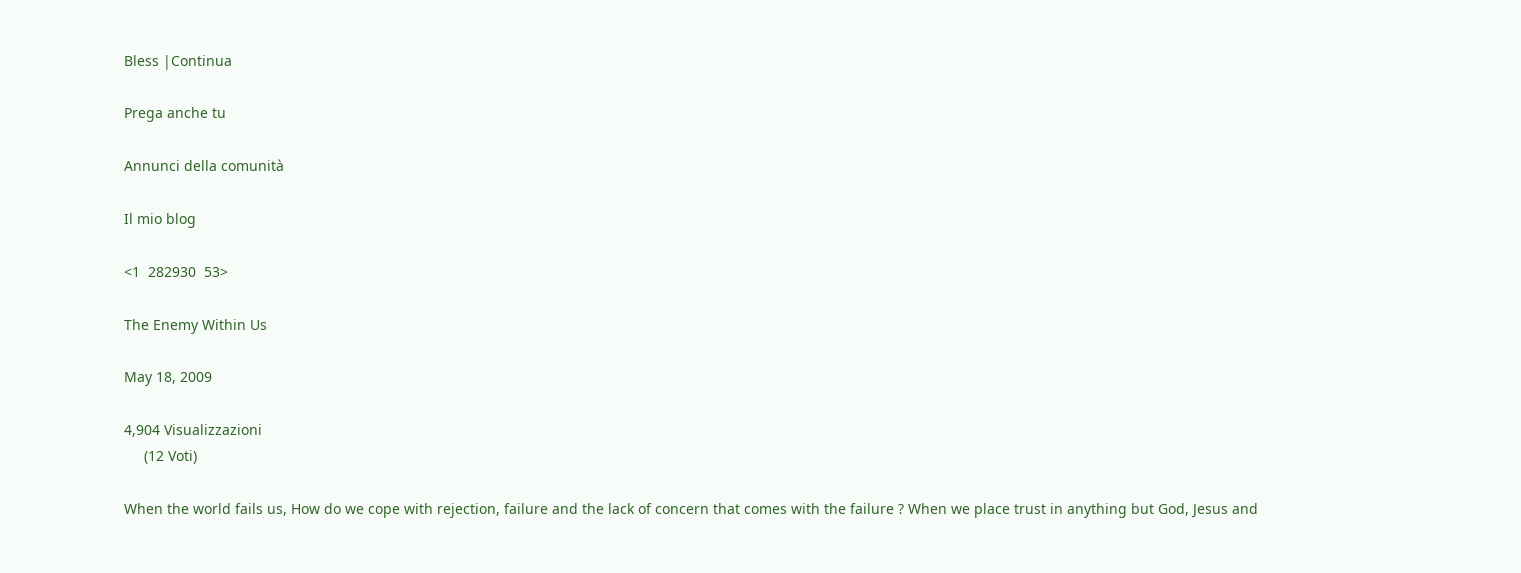Bless |Continua

Prega anche tu

Annunci della comunità

Il mio blog

<1  282930  53>

The Enemy Within Us

May 18, 2009

4,904 Visualizzazioni
     (12 Voti)

When the world fails us, How do we cope with rejection, failure and the lack of concern that comes with the failure ? When we place trust in anything but God, Jesus and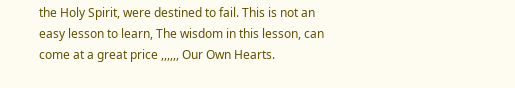the Holy Spirit, were destined to fail. This is not an easy lesson to learn, The wisdom in this lesson, can come at a great price ,,,,,, Our Own Hearts.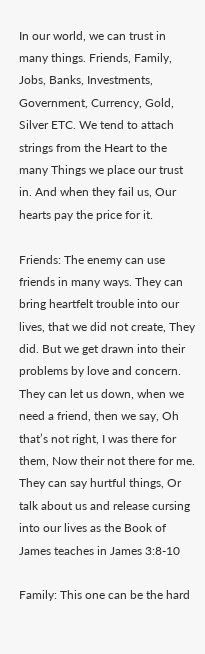In our world, we can trust in many things. Friends, Family, Jobs, Banks, Investments, Government, Currency, Gold, Silver ETC. We tend to attach strings from the Heart to the many Things we place our trust in. And when they fail us, Our hearts pay the price for it.

Friends: The enemy can use friends in many ways. They can bring heartfelt trouble into our lives, that we did not create, They did. But we get drawn into their problems by love and concern. They can let us down, when we need a friend, then we say, Oh that’s not right, I was there for them, Now their not there for me. They can say hurtful things, Or talk about us and release cursing into our lives as the Book of James teaches in James 3:8-10

Family: This one can be the hard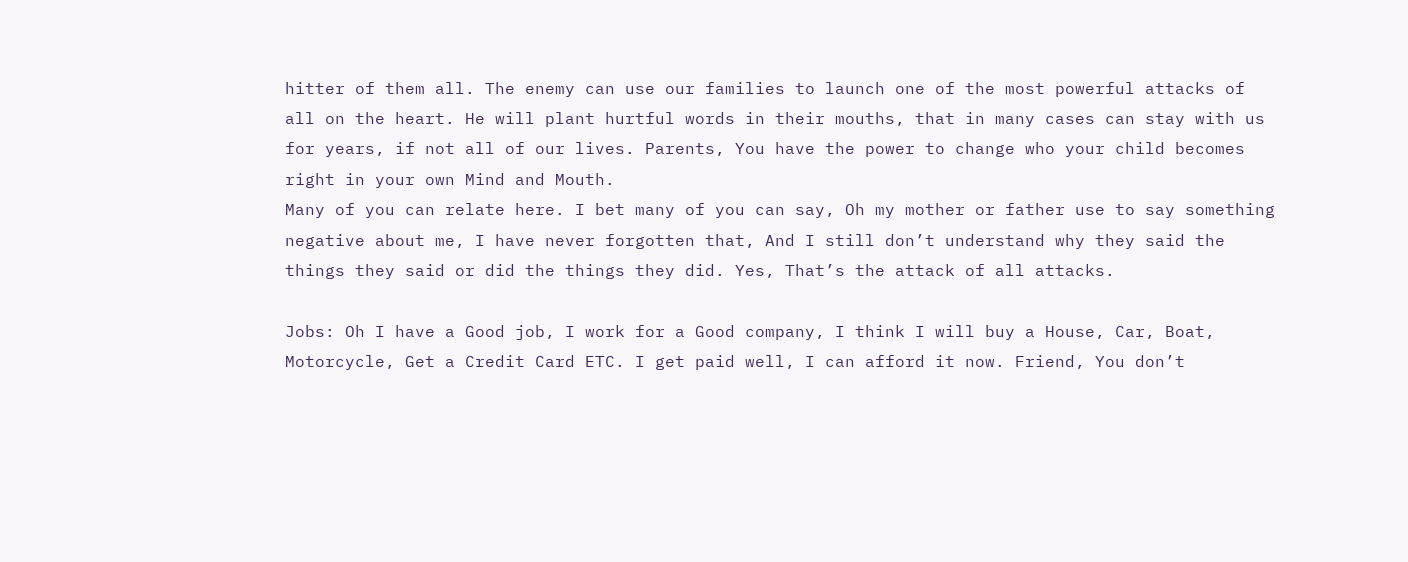hitter of them all. The enemy can use our families to launch one of the most powerful attacks of all on the heart. He will plant hurtful words in their mouths, that in many cases can stay with us for years, if not all of our lives. Parents, You have the power to change who your child becomes right in your own Mind and Mouth.
Many of you can relate here. I bet many of you can say, Oh my mother or father use to say something negative about me, I have never forgotten that, And I still don’t understand why they said the things they said or did the things they did. Yes, That’s the attack of all attacks.

Jobs: Oh I have a Good job, I work for a Good company, I think I will buy a House, Car, Boat, Motorcycle, Get a Credit Card ETC. I get paid well, I can afford it now. Friend, You don’t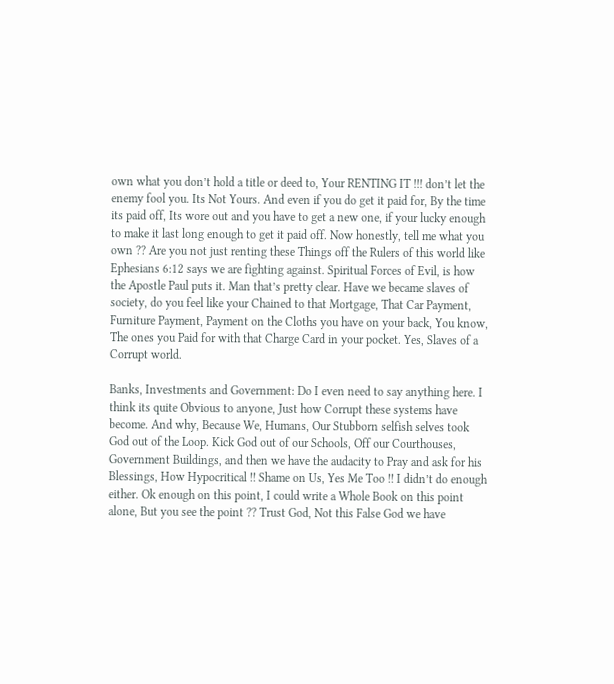own what you don’t hold a title or deed to, Your RENTING IT !!! don’t let the enemy fool you. Its Not Yours. And even if you do get it paid for, By the time its paid off, Its wore out and you have to get a new one, if your lucky enough to make it last long enough to get it paid off. Now honestly, tell me what you own ?? Are you not just renting these Things off the Rulers of this world like Ephesians 6:12 says we are fighting against. Spiritual Forces of Evil, is how the Apostle Paul puts it. Man that’s pretty clear. Have we became slaves of society, do you feel like your Chained to that Mortgage, That Car Payment, Furniture Payment, Payment on the Cloths you have on your back, You know, The ones you Paid for with that Charge Card in your pocket. Yes, Slaves of a Corrupt world.

Banks, Investments and Government: Do I even need to say anything here. I think its quite Obvious to anyone, Just how Corrupt these systems have become. And why, Because We, Humans, Our Stubborn selfish selves took God out of the Loop. Kick God out of our Schools, Off our Courthouses, Government Buildings, and then we have the audacity to Pray and ask for his Blessings, How Hypocritical !! Shame on Us, Yes Me Too !! I didn’t do enough either. Ok enough on this point, I could write a Whole Book on this point alone, But you see the point ?? Trust God, Not this False God we have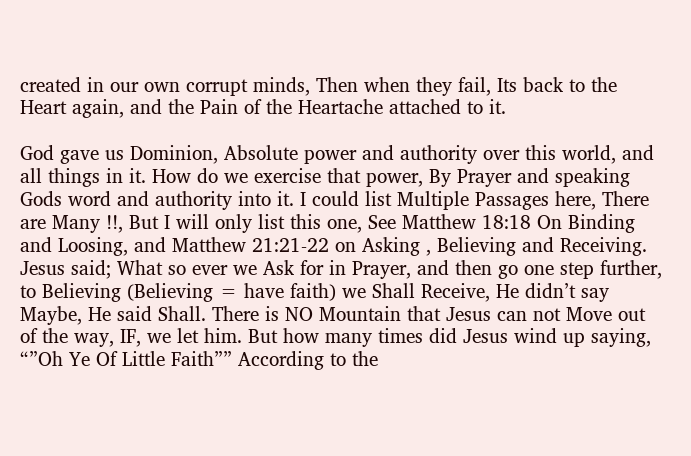created in our own corrupt minds, Then when they fail, Its back to the Heart again, and the Pain of the Heartache attached to it.

God gave us Dominion, Absolute power and authority over this world, and all things in it. How do we exercise that power, By Prayer and speaking Gods word and authority into it. I could list Multiple Passages here, There are Many !!, But I will only list this one, See Matthew 18:18 On Binding and Loosing, and Matthew 21:21-22 on Asking , Believing and Receiving.
Jesus said; What so ever we Ask for in Prayer, and then go one step further, to Believing (Believing = have faith) we Shall Receive, He didn’t say Maybe, He said Shall. There is NO Mountain that Jesus can not Move out of the way, IF, we let him. But how many times did Jesus wind up saying, “”Oh Ye Of Little Faith”” According to the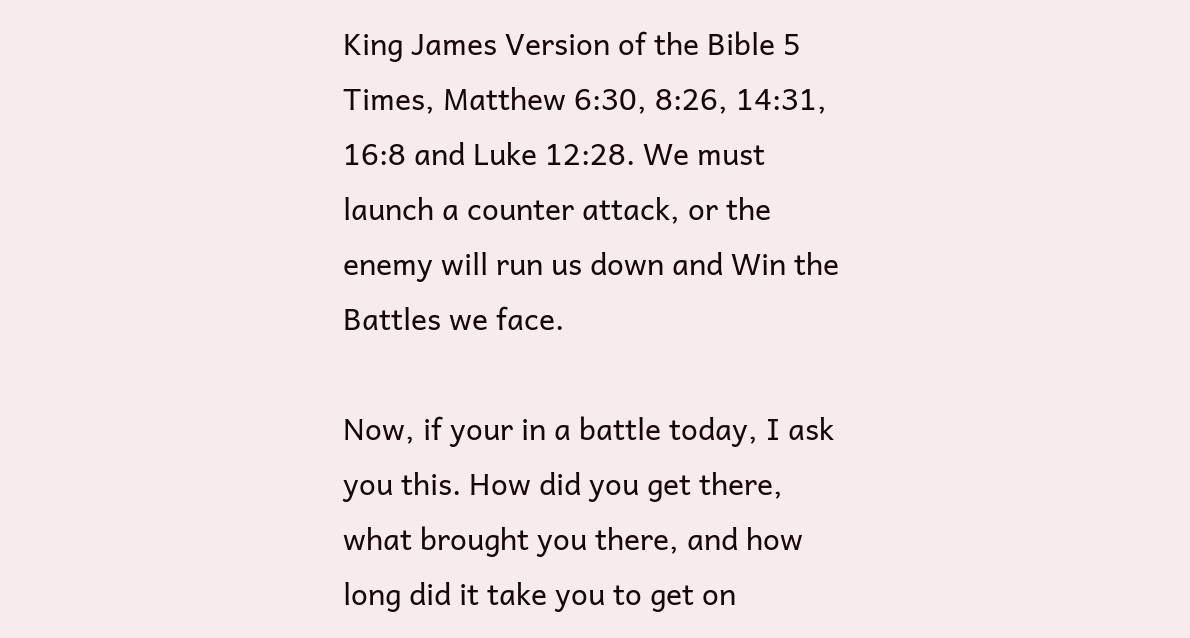King James Version of the Bible 5 Times, Matthew 6:30, 8:26, 14:31, 16:8 and Luke 12:28. We must launch a counter attack, or the enemy will run us down and Win the Battles we face.

Now, if your in a battle today, I ask you this. How did you get there, what brought you there, and how long did it take you to get on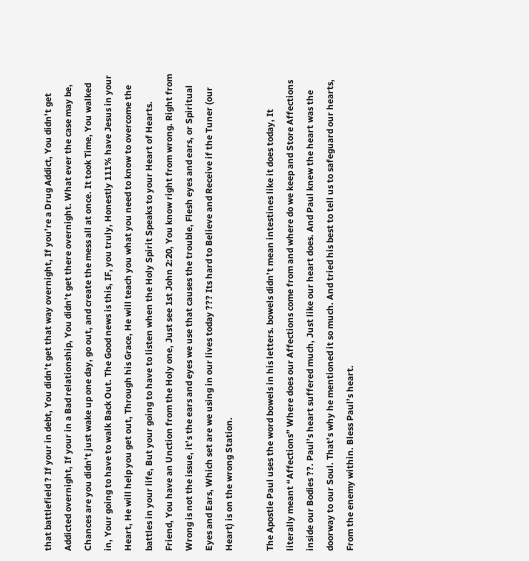that battlefield ? If your in debt, You didn’t get that way overnight, If you’re a Drug Addict, You didn’t get Addicted overnight, If your in a Bad relationship, You didn’t get there overnight. What ever the case may be, Chances are you didn’t just wake up one day, go out, and create the mess all at once. It took Time, You walked in, Your going to have to walk Back Out. The Good news is this, IF, you truly, Honestly 111% have Jesus in your Heart, He will help you get out, Through his Grace, He will teach you what you need to know to overcome the battles in your life, But your going to have to listen when the Holy Spirit Speaks to your Heart of Hearts. Friend, You have an Unction from the Holy one, Just see 1st John 2:20, You know right from wrong. Right from Wrong is not the issue, it’s the ears and eyes we use that causes the trouble, Flesh eyes and ears, or Spiritual Eyes and Ears, Which set are we using in our lives today ??? Its hard to Believe and Receive if the Tuner (our Heart) is on the wrong Station.

The Apostle Paul uses the word bowels in his letters. bowels didn’t mean intestines like it does today, It literally meant “Affections” Where does our Affections come from and where do we keep and Store Affections inside our Bodies ??. Paul’s heart suffered much, Just like our heart does. And Paul knew the heart was the doorway to our Soul. That’s why he mentioned it so much. And tried his best to tell us to safeguard our hearts, From the enemy within. Bless Paul’s heart.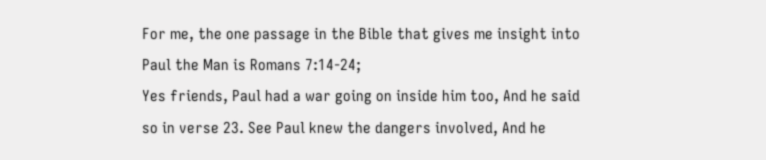For me, the one passage in the Bible that gives me insight into Paul the Man is Romans 7:14-24;
Yes friends, Paul had a war going on inside him too, And he said so in verse 23. See Paul knew the dangers involved, And he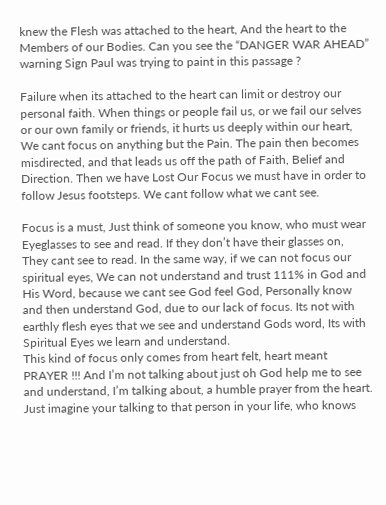knew the Flesh was attached to the heart, And the heart to the Members of our Bodies. Can you see the “DANGER WAR AHEAD” warning Sign Paul was trying to paint in this passage ?

Failure when its attached to the heart can limit or destroy our personal faith. When things or people fail us, or we fail our selves or our own family or friends, it hurts us deeply within our heart, We cant focus on anything but the Pain. The pain then becomes misdirected, and that leads us off the path of Faith, Belief and Direction. Then we have Lost Our Focus we must have in order to follow Jesus footsteps. We cant follow what we cant see.

Focus is a must, Just think of someone you know, who must wear Eyeglasses to see and read. If they don’t have their glasses on, They cant see to read. In the same way, if we can not focus our spiritual eyes, We can not understand and trust 111% in God and His Word, because we cant see God feel God, Personally know and then understand God, due to our lack of focus. Its not with earthly flesh eyes that we see and understand Gods word, Its with Spiritual Eyes we learn and understand.
This kind of focus only comes from heart felt, heart meant PRAYER !!! And I’m not talking about just oh God help me to see and understand, I’m talking about, a humble prayer from the heart. Just imagine your talking to that person in your life, who knows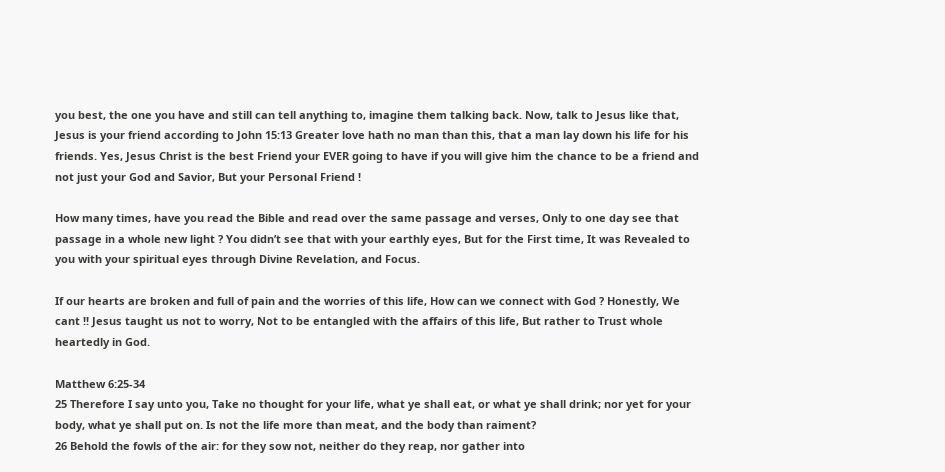you best, the one you have and still can tell anything to, imagine them talking back. Now, talk to Jesus like that, Jesus is your friend according to John 15:13 Greater love hath no man than this, that a man lay down his life for his friends. Yes, Jesus Christ is the best Friend your EVER going to have if you will give him the chance to be a friend and not just your God and Savior, But your Personal Friend !

How many times, have you read the Bible and read over the same passage and verses, Only to one day see that passage in a whole new light ? You didn’t see that with your earthly eyes, But for the First time, It was Revealed to you with your spiritual eyes through Divine Revelation, and Focus.

If our hearts are broken and full of pain and the worries of this life, How can we connect with God ? Honestly, We cant !! Jesus taught us not to worry, Not to be entangled with the affairs of this life, But rather to Trust whole heartedly in God.

Matthew 6:25-34
25 Therefore I say unto you, Take no thought for your life, what ye shall eat, or what ye shall drink; nor yet for your body, what ye shall put on. Is not the life more than meat, and the body than raiment?
26 Behold the fowls of the air: for they sow not, neither do they reap, nor gather into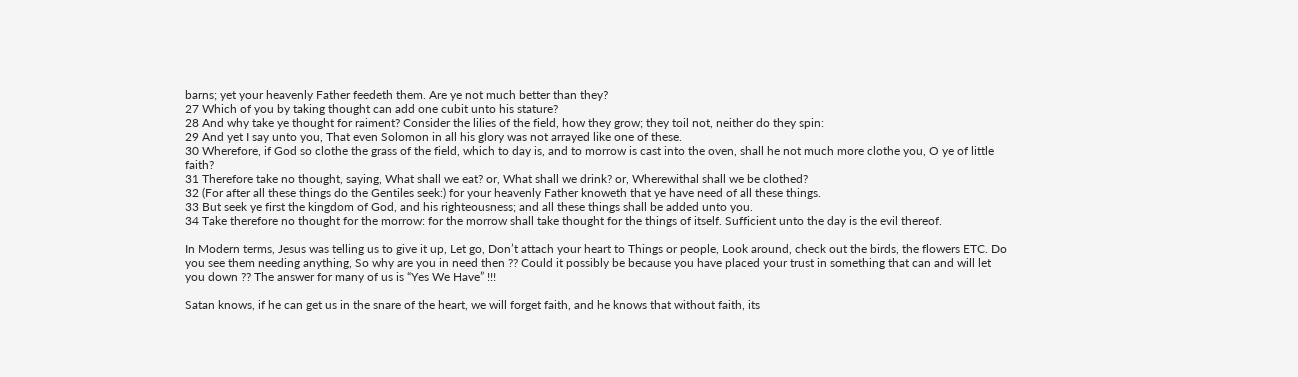barns; yet your heavenly Father feedeth them. Are ye not much better than they?
27 Which of you by taking thought can add one cubit unto his stature?
28 And why take ye thought for raiment? Consider the lilies of the field, how they grow; they toil not, neither do they spin:
29 And yet I say unto you, That even Solomon in all his glory was not arrayed like one of these.
30 Wherefore, if God so clothe the grass of the field, which to day is, and to morrow is cast into the oven, shall he not much more clothe you, O ye of little faith?
31 Therefore take no thought, saying, What shall we eat? or, What shall we drink? or, Wherewithal shall we be clothed?
32 (For after all these things do the Gentiles seek:) for your heavenly Father knoweth that ye have need of all these things.
33 But seek ye first the kingdom of God, and his righteousness; and all these things shall be added unto you.
34 Take therefore no thought for the morrow: for the morrow shall take thought for the things of itself. Sufficient unto the day is the evil thereof.

In Modern terms, Jesus was telling us to give it up, Let go, Don’t attach your heart to Things or people, Look around, check out the birds, the flowers ETC. Do you see them needing anything, So why are you in need then ?? Could it possibly be because you have placed your trust in something that can and will let you down ?? The answer for many of us is “Yes We Have” !!!

Satan knows, if he can get us in the snare of the heart, we will forget faith, and he knows that without faith, its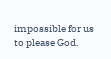impossible for us to please God.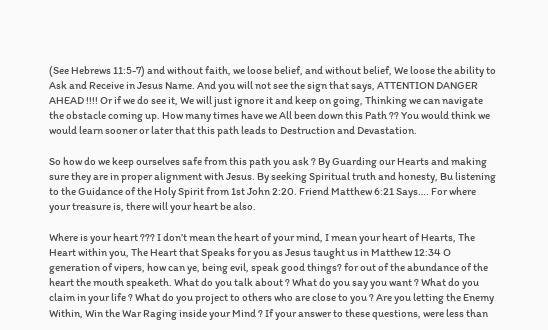(See Hebrews 11:5-7) and without faith, we loose belief, and without belief, We loose the ability to Ask and Receive in Jesus Name. And you will not see the sign that says, ATTENTION DANGER AHEAD !!!! Or if we do see it, We will just ignore it and keep on going, Thinking we can navigate the obstacle coming up. How many times have we All been down this Path ?? You would think we would learn sooner or later that this path leads to Destruction and Devastation.

So how do we keep ourselves safe from this path you ask ? By Guarding our Hearts and making sure they are in proper alignment with Jesus. By seeking Spiritual truth and honesty, Bu listening to the Guidance of the Holy Spirit from 1st John 2:20. Friend Matthew 6:21 Says…. For where your treasure is, there will your heart be also.

Where is your heart ??? I don’t mean the heart of your mind, I mean your heart of Hearts, The Heart within you, The Heart that Speaks for you as Jesus taught us in Matthew 12:34 O generation of vipers, how can ye, being evil, speak good things? for out of the abundance of the heart the mouth speaketh. What do you talk about ? What do you say you want ? What do you claim in your life ? What do you project to others who are close to you ? Are you letting the Enemy Within, Win the War Raging inside your Mind ? If your answer to these questions, were less than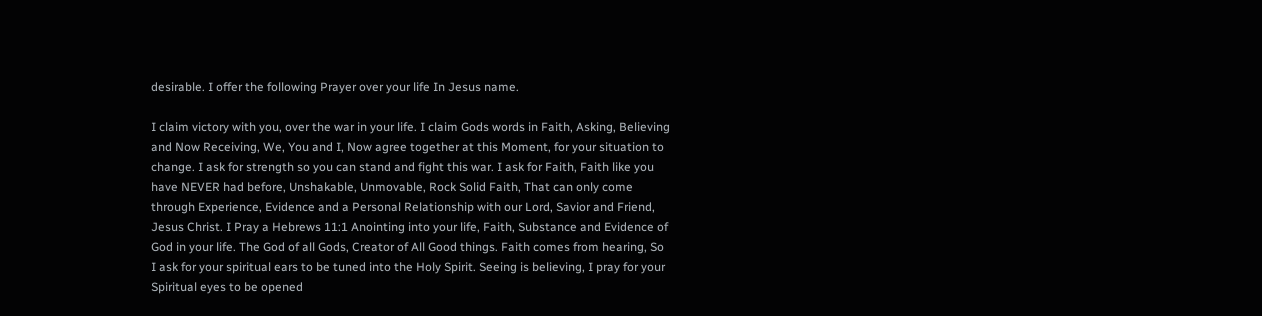desirable. I offer the following Prayer over your life In Jesus name.

I claim victory with you, over the war in your life. I claim Gods words in Faith, Asking, Believing and Now Receiving, We, You and I, Now agree together at this Moment, for your situation to change. I ask for strength so you can stand and fight this war. I ask for Faith, Faith like you have NEVER had before, Unshakable, Unmovable, Rock Solid Faith, That can only come through Experience, Evidence and a Personal Relationship with our Lord, Savior and Friend, Jesus Christ. I Pray a Hebrews 11:1 Anointing into your life, Faith, Substance and Evidence of God in your life. The God of all Gods, Creator of All Good things. Faith comes from hearing, So I ask for your spiritual ears to be tuned into the Holy Spirit. Seeing is believing, I pray for your Spiritual eyes to be opened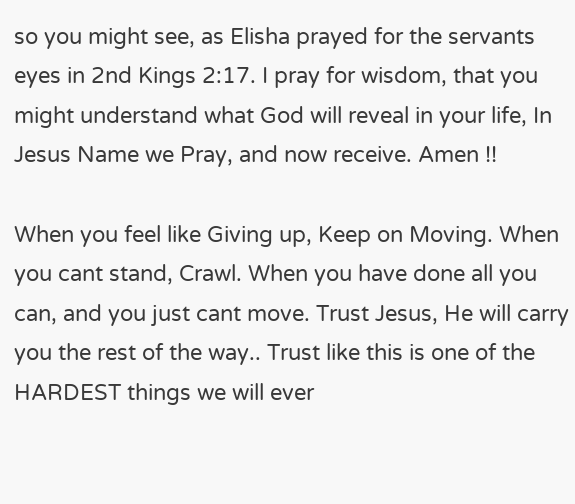so you might see, as Elisha prayed for the servants eyes in 2nd Kings 2:17. I pray for wisdom, that you might understand what God will reveal in your life, In Jesus Name we Pray, and now receive. Amen !!

When you feel like Giving up, Keep on Moving. When you cant stand, Crawl. When you have done all you can, and you just cant move. Trust Jesus, He will carry you the rest of the way.. Trust like this is one of the HARDEST things we will ever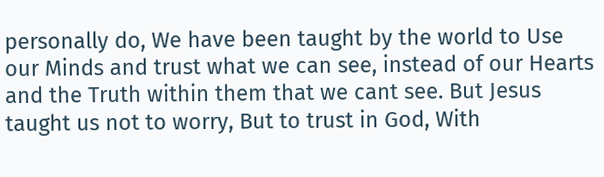personally do, We have been taught by the world to Use our Minds and trust what we can see, instead of our Hearts and the Truth within them that we cant see. But Jesus taught us not to worry, But to trust in God, With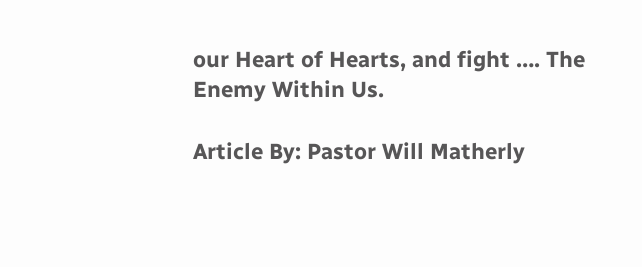our Heart of Hearts, and fight …. The Enemy Within Us.

Article By: Pastor Will Matherly